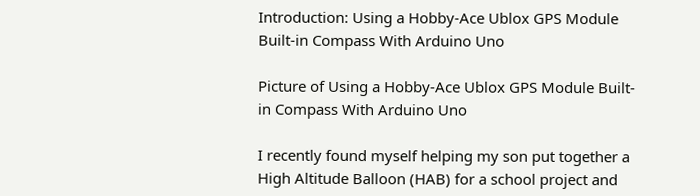Introduction: Using a Hobby-Ace Ublox GPS Module Built-in Compass With Arduino Uno

Picture of Using a Hobby-Ace Ublox GPS Module Built-in Compass With Arduino Uno

I recently found myself helping my son put together a High Altitude Balloon (HAB) for a school project and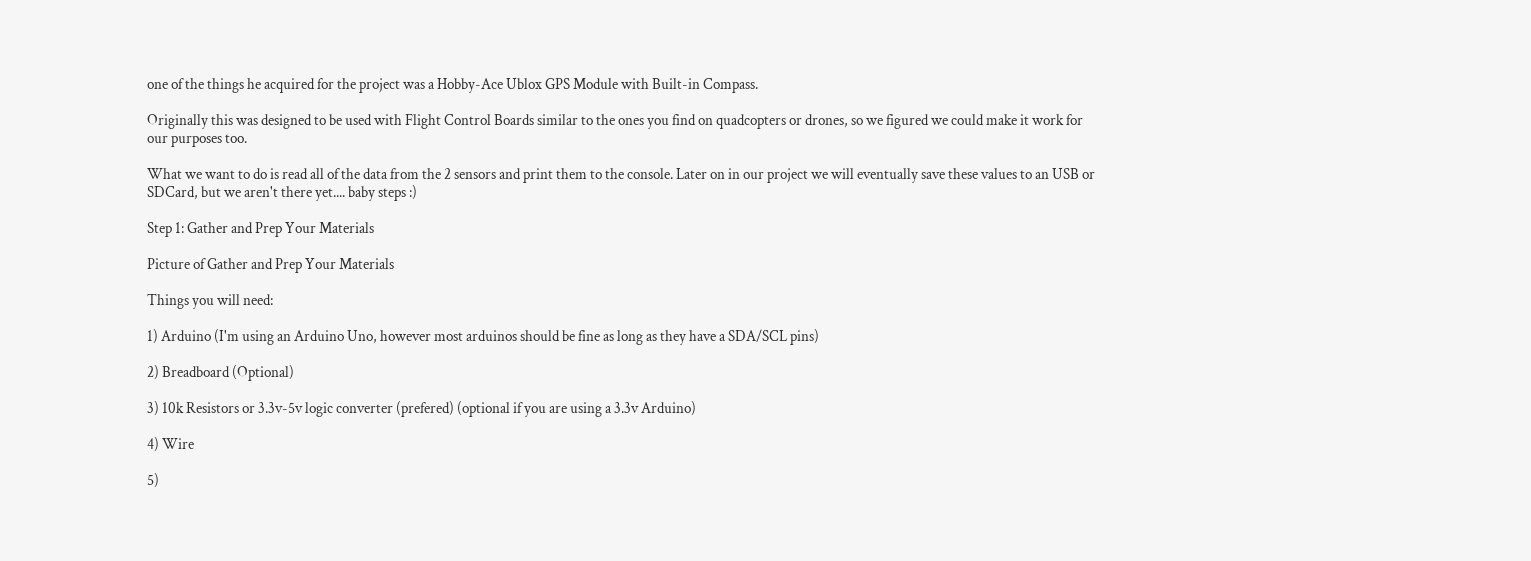one of the things he acquired for the project was a Hobby-Ace Ublox GPS Module with Built-in Compass.

Originally this was designed to be used with Flight Control Boards similar to the ones you find on quadcopters or drones, so we figured we could make it work for our purposes too.

What we want to do is read all of the data from the 2 sensors and print them to the console. Later on in our project we will eventually save these values to an USB or SDCard, but we aren't there yet.... baby steps :)

Step 1: Gather and Prep Your Materials

Picture of Gather and Prep Your Materials

Things you will need:

1) Arduino (I'm using an Arduino Uno, however most arduinos should be fine as long as they have a SDA/SCL pins)

2) Breadboard (Optional)

3) 10k Resistors or 3.3v-5v logic converter (prefered) (optional if you are using a 3.3v Arduino)

4) Wire

5)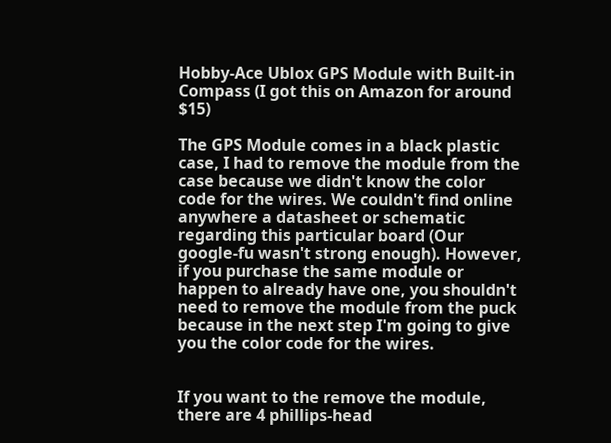Hobby-Ace Ublox GPS Module with Built-in Compass (I got this on Amazon for around $15)

The GPS Module comes in a black plastic case, I had to remove the module from the case because we didn't know the color code for the wires. We couldn't find online anywhere a datasheet or schematic regarding this particular board (Our google-fu wasn't strong enough). However, if you purchase the same module or happen to already have one, you shouldn't need to remove the module from the puck because in the next step I'm going to give you the color code for the wires.


If you want to the remove the module, there are 4 phillips-head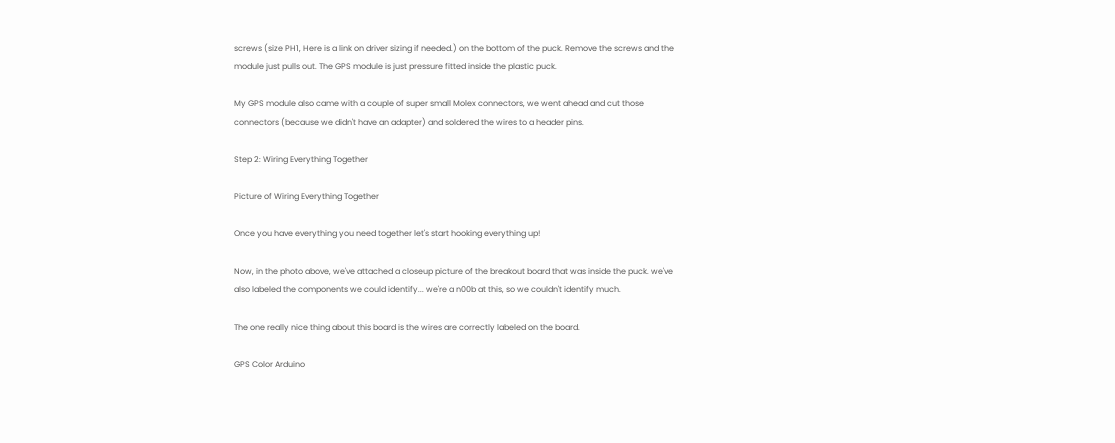screws (size PH1, Here is a link on driver sizing if needed.) on the bottom of the puck. Remove the screws and the module just pulls out. The GPS module is just pressure fitted inside the plastic puck.

My GPS module also came with a couple of super small Molex connectors, we went ahead and cut those connectors (because we didn't have an adapter) and soldered the wires to a header pins.

Step 2: Wiring Everything Together

Picture of Wiring Everything Together

Once you have everything you need together let's start hooking everything up!

Now, in the photo above, we've attached a closeup picture of the breakout board that was inside the puck. we've also labeled the components we could identify... we're a n00b at this, so we couldn't identify much.

The one really nice thing about this board is the wires are correctly labeled on the board.

GPS Color Arduino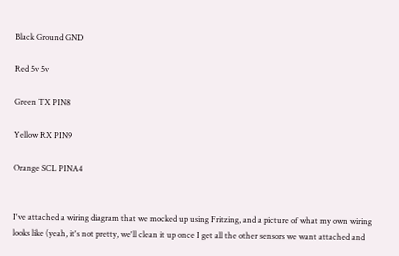Black Ground GND

Red 5v 5v

Green TX PIN8

Yellow RX PIN9

Orange SCL PINA4


I've attached a wiring diagram that we mocked up using Fritzing, and a picture of what my own wiring looks like (yeah, it's not pretty, we'll clean it up once I get all the other sensors we want attached and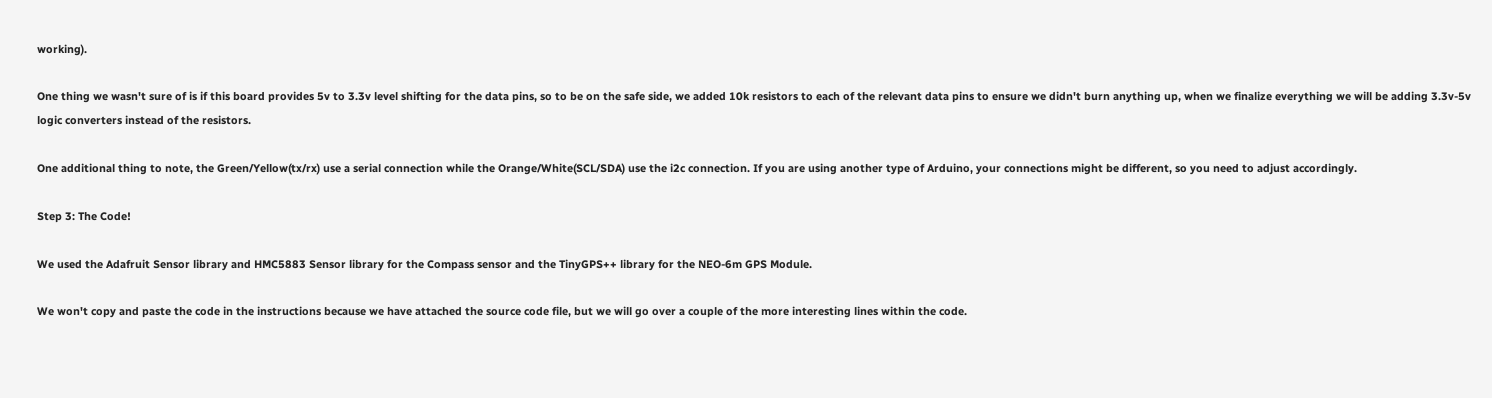working).

One thing we wasn't sure of is if this board provides 5v to 3.3v level shifting for the data pins, so to be on the safe side, we added 10k resistors to each of the relevant data pins to ensure we didn't burn anything up, when we finalize everything we will be adding 3.3v-5v logic converters instead of the resistors.

One additional thing to note, the Green/Yellow(tx/rx) use a serial connection while the Orange/White(SCL/SDA) use the i2c connection. If you are using another type of Arduino, your connections might be different, so you need to adjust accordingly.

Step 3: The Code!

We used the Adafruit Sensor library and HMC5883 Sensor library for the Compass sensor and the TinyGPS++ library for the NEO-6m GPS Module.

We won't copy and paste the code in the instructions because we have attached the source code file, but we will go over a couple of the more interesting lines within the code.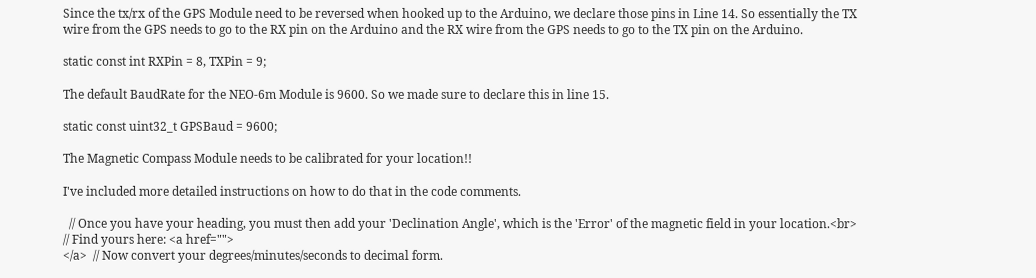Since the tx/rx of the GPS Module need to be reversed when hooked up to the Arduino, we declare those pins in Line 14. So essentially the TX wire from the GPS needs to go to the RX pin on the Arduino and the RX wire from the GPS needs to go to the TX pin on the Arduino.

static const int RXPin = 8, TXPin = 9;

The default BaudRate for the NEO-6m Module is 9600. So we made sure to declare this in line 15.

static const uint32_t GPSBaud = 9600;

The Magnetic Compass Module needs to be calibrated for your location!!

I've included more detailed instructions on how to do that in the code comments.

  // Once you have your heading, you must then add your 'Declination Angle', which is the 'Error' of the magnetic field in your location.<br>  // Find yours here: <a href="">
</a>  // Now convert your degrees/minutes/seconds to decimal form.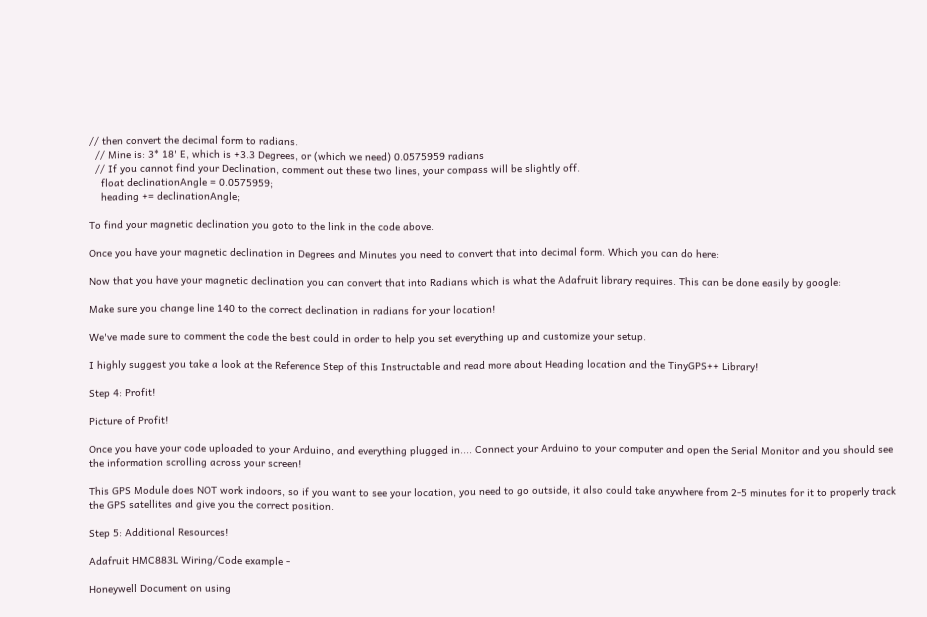// then convert the decimal form to radians.
  // Mine is: 3* 18' E, which is +3.3 Degrees, or (which we need) 0.0575959 radians
  // If you cannot find your Declination, comment out these two lines, your compass will be slightly off.
    float declinationAngle = 0.0575959;
    heading += declinationAngle;

To find your magnetic declination you goto to the link in the code above.

Once you have your magnetic declination in Degrees and Minutes you need to convert that into decimal form. Which you can do here:

Now that you have your magnetic declination you can convert that into Radians which is what the Adafruit library requires. This can be done easily by google:

Make sure you change line 140 to the correct declination in radians for your location!

We've made sure to comment the code the best could in order to help you set everything up and customize your setup.

I highly suggest you take a look at the Reference Step of this Instructable and read more about Heading location and the TinyGPS++ Library!

Step 4: Profit!

Picture of Profit!

Once you have your code uploaded to your Arduino, and everything plugged in.... Connect your Arduino to your computer and open the Serial Monitor and you should see the information scrolling across your screen!

This GPS Module does NOT work indoors, so if you want to see your location, you need to go outside, it also could take anywhere from 2-5 minutes for it to properly track the GPS satellites and give you the correct position.

Step 5: Additional Resources!

Adafruit HMC883L Wiring/Code example -

Honeywell Document on using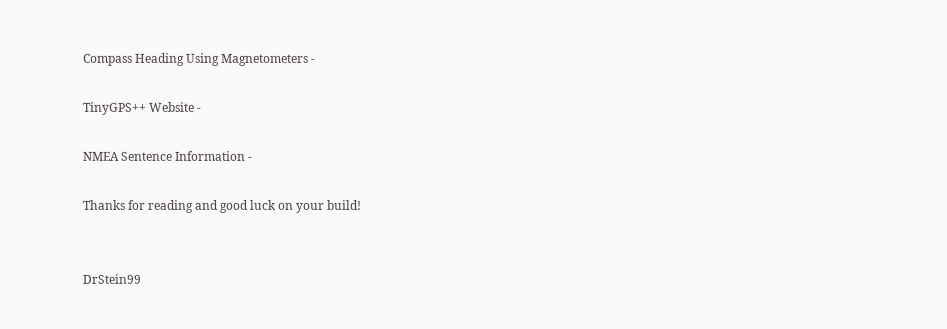Compass Heading Using Magnetometers -

TinyGPS++ Website -

NMEA Sentence Information -

Thanks for reading and good luck on your build!


DrStein99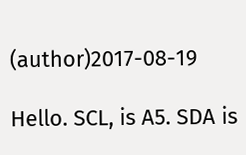(author)2017-08-19

Hello. SCL, is A5. SDA is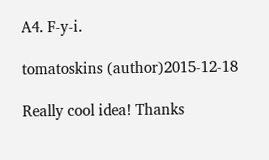A4. F-y-i.

tomatoskins (author)2015-12-18

Really cool idea! Thanks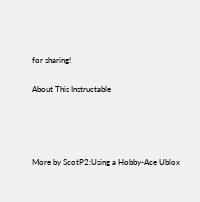for sharing!

About This Instructable




More by ScotP2:Using a Hobby-Ace Ublox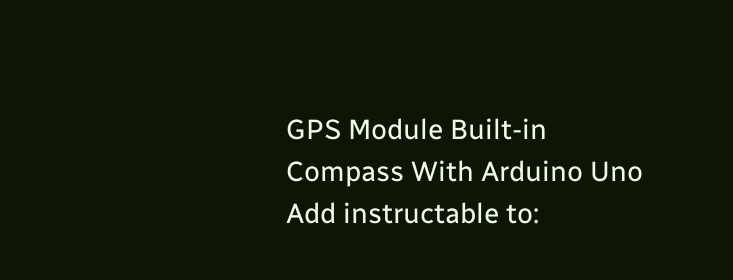GPS Module Built-in Compass With Arduino Uno
Add instructable to: